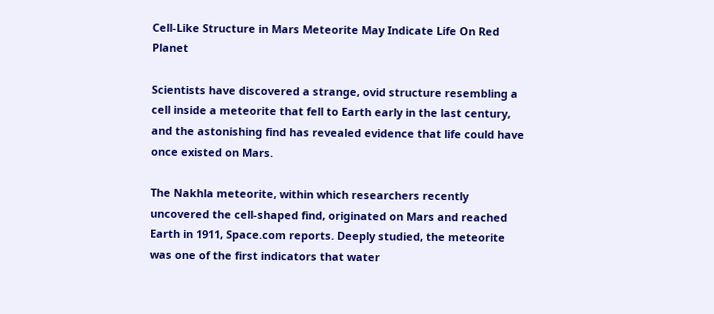Cell-Like Structure in Mars Meteorite May Indicate Life On Red Planet

Scientists have discovered a strange, ovid structure resembling a cell inside a meteorite that fell to Earth early in the last century, and the astonishing find has revealed evidence that life could have once existed on Mars.

The Nakhla meteorite, within which researchers recently uncovered the cell-shaped find, originated on Mars and reached Earth in 1911, Space.com reports. Deeply studied, the meteorite was one of the first indicators that water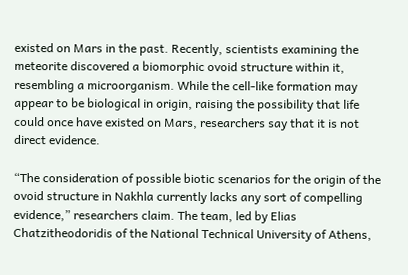existed on Mars in the past. Recently, scientists examining the meteorite discovered a biomorphic ovoid structure within it, resembling a microorganism. While the cell-like formation may appear to be biological in origin, raising the possibility that life could once have existed on Mars, researchers say that it is not direct evidence.

“The consideration of possible biotic scenarios for the origin of the ovoid structure in Nakhla currently lacks any sort of compelling evidence,” researchers claim. The team, led by Elias Chatzitheodoridis of the National Technical University of Athens,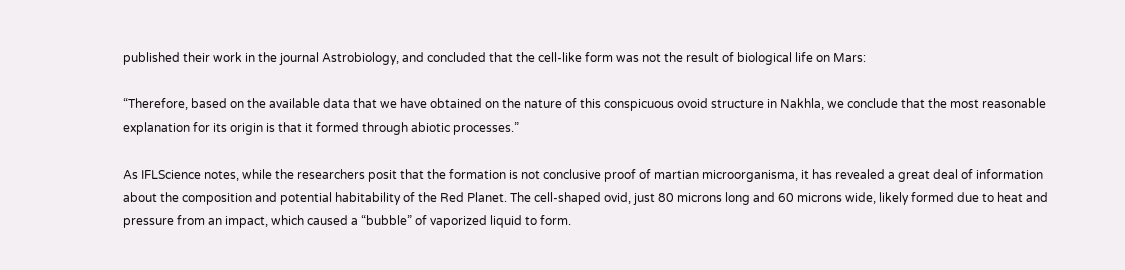published their work in the journal Astrobiology, and concluded that the cell-like form was not the result of biological life on Mars:

“Therefore, based on the available data that we have obtained on the nature of this conspicuous ovoid structure in Nakhla, we conclude that the most reasonable explanation for its origin is that it formed through abiotic processes.”

As IFLScience notes, while the researchers posit that the formation is not conclusive proof of martian microorganisma, it has revealed a great deal of information about the composition and potential habitability of the Red Planet. The cell-shaped ovid, just 80 microns long and 60 microns wide, likely formed due to heat and pressure from an impact, which caused a “bubble” of vaporized liquid to form.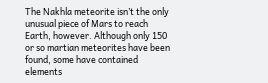The Nakhla meteorite isn’t the only unusual piece of Mars to reach Earth, however. Although only 150 or so martian meteorites have been found, some have contained elements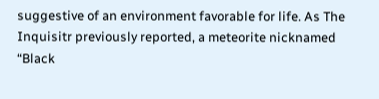suggestive of an environment favorable for life. As The Inquisitr previously reported, a meteorite nicknamed “Black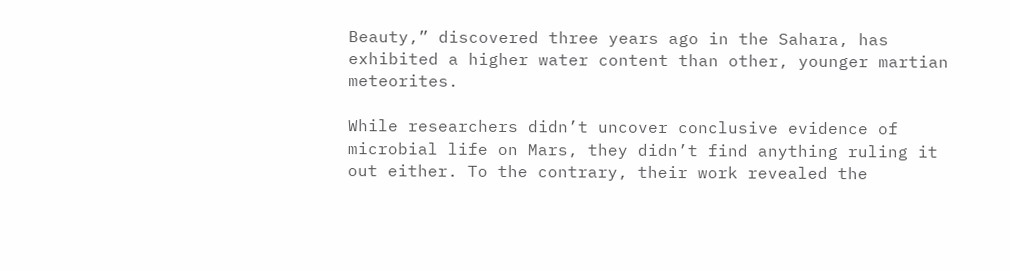Beauty,” discovered three years ago in the Sahara, has exhibited a higher water content than other, younger martian meteorites.

While researchers didn’t uncover conclusive evidence of microbial life on Mars, they didn’t find anything ruling it out either. To the contrary, their work revealed the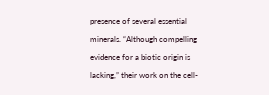presence of several essential minerals. “Although compelling evidence for a biotic origin is lacking,” their work on the cell-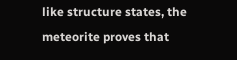like structure states, the meteorite proves that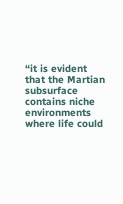“it is evident that the Martian subsurface contains niche environments where life could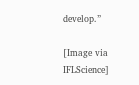develop.”

[Image via IFLScience]